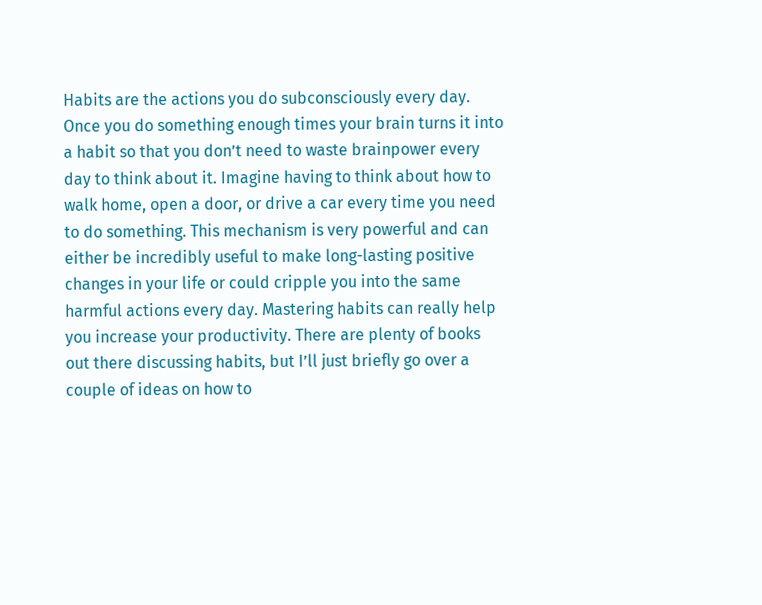Habits are the actions you do subconsciously every day. Once you do something enough times your brain turns it into a habit so that you don’t need to waste brainpower every day to think about it. Imagine having to think about how to walk home, open a door, or drive a car every time you need to do something. This mechanism is very powerful and can either be incredibly useful to make long-lasting positive changes in your life or could cripple you into the same harmful actions every day. Mastering habits can really help you increase your productivity. There are plenty of books out there discussing habits, but I’ll just briefly go over a couple of ideas on how to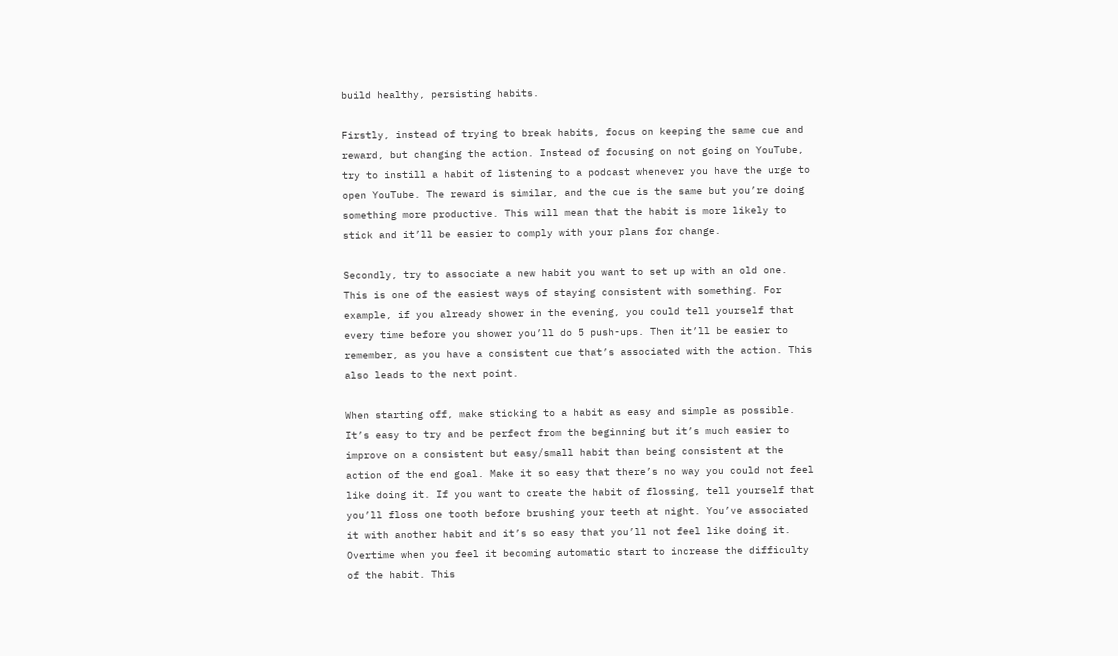build healthy, persisting habits.

Firstly, instead of trying to break habits, focus on keeping the same cue and reward, but changing the action. Instead of focusing on not going on YouTube, try to instill a habit of listening to a podcast whenever you have the urge to open YouTube. The reward is similar, and the cue is the same but you’re doing something more productive. This will mean that the habit is more likely to stick and it’ll be easier to comply with your plans for change.

Secondly, try to associate a new habit you want to set up with an old one. This is one of the easiest ways of staying consistent with something. For example, if you already shower in the evening, you could tell yourself that every time before you shower you’ll do 5 push-ups. Then it’ll be easier to remember, as you have a consistent cue that’s associated with the action. This also leads to the next point.

When starting off, make sticking to a habit as easy and simple as possible. It’s easy to try and be perfect from the beginning but it’s much easier to improve on a consistent but easy/small habit than being consistent at the action of the end goal. Make it so easy that there’s no way you could not feel like doing it. If you want to create the habit of flossing, tell yourself that you’ll floss one tooth before brushing your teeth at night. You’ve associated it with another habit and it’s so easy that you’ll not feel like doing it. Overtime when you feel it becoming automatic start to increase the difficulty of the habit. This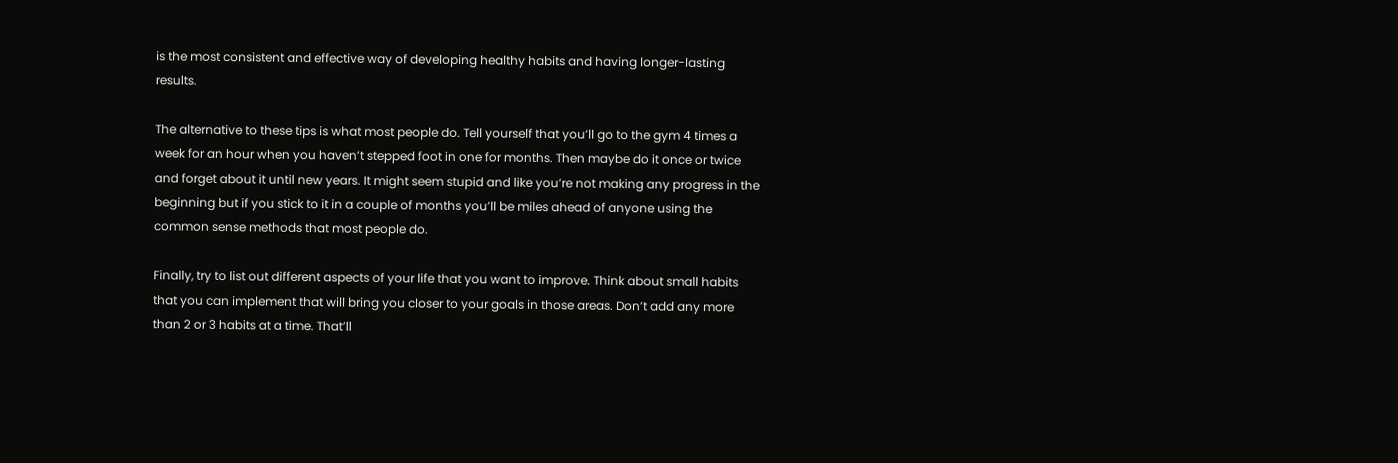is the most consistent and effective way of developing healthy habits and having longer-lasting results.

The alternative to these tips is what most people do. Tell yourself that you’ll go to the gym 4 times a week for an hour when you haven’t stepped foot in one for months. Then maybe do it once or twice and forget about it until new years. It might seem stupid and like you’re not making any progress in the beginning but if you stick to it in a couple of months you’ll be miles ahead of anyone using the common sense methods that most people do.

Finally, try to list out different aspects of your life that you want to improve. Think about small habits that you can implement that will bring you closer to your goals in those areas. Don’t add any more than 2 or 3 habits at a time. That’ll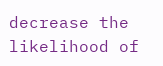decrease the likelihood of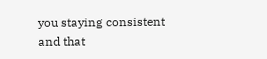you staying consistent and that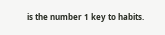is the number 1 key to habits.